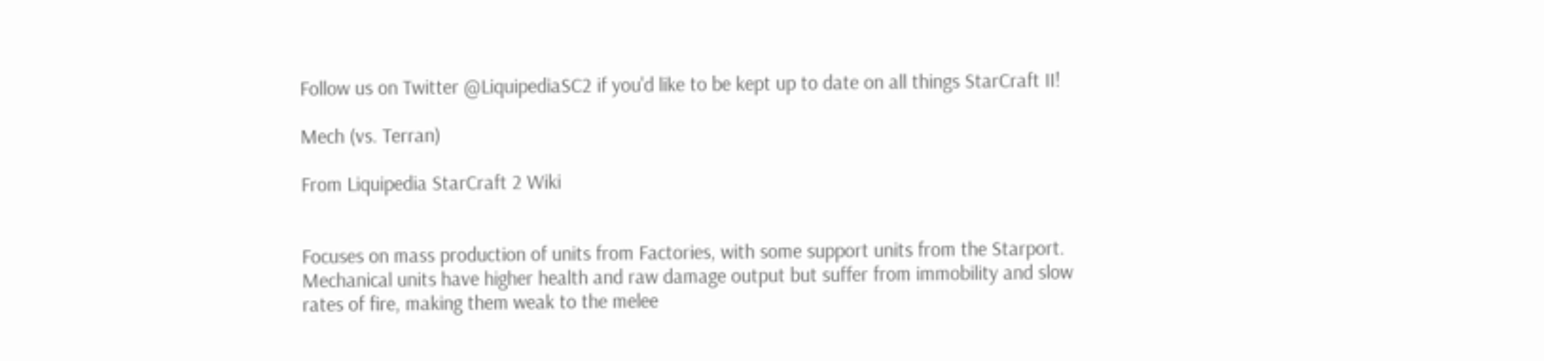Follow us on Twitter @LiquipediaSC2 if you'd like to be kept up to date on all things StarCraft II!

Mech (vs. Terran)

From Liquipedia StarCraft 2 Wiki


Focuses on mass production of units from Factories, with some support units from the Starport. Mechanical units have higher health and raw damage output but suffer from immobility and slow rates of fire, making them weak to the melee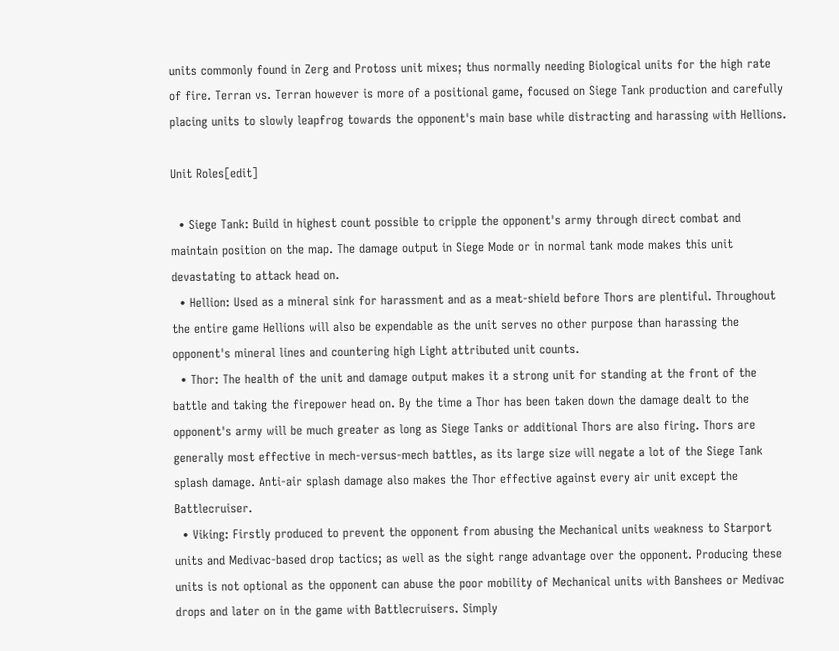units commonly found in Zerg and Protoss unit mixes; thus normally needing Biological units for the high rate of fire. Terran vs. Terran however is more of a positional game, focused on Siege Tank production and carefully placing units to slowly leapfrog towards the opponent's main base while distracting and harassing with Hellions.

Unit Roles[edit]

  • Siege Tank: Build in highest count possible to cripple the opponent's army through direct combat and maintain position on the map. The damage output in Siege Mode or in normal tank mode makes this unit devastating to attack head on.
  • Hellion: Used as a mineral sink for harassment and as a meat-shield before Thors are plentiful. Throughout the entire game Hellions will also be expendable as the unit serves no other purpose than harassing the opponent's mineral lines and countering high Light attributed unit counts.
  • Thor: The health of the unit and damage output makes it a strong unit for standing at the front of the battle and taking the firepower head on. By the time a Thor has been taken down the damage dealt to the opponent's army will be much greater as long as Siege Tanks or additional Thors are also firing. Thors are generally most effective in mech-versus-mech battles, as its large size will negate a lot of the Siege Tank splash damage. Anti-air splash damage also makes the Thor effective against every air unit except the Battlecruiser.
  • Viking: Firstly produced to prevent the opponent from abusing the Mechanical units weakness to Starport units and Medivac-based drop tactics; as well as the sight range advantage over the opponent. Producing these units is not optional as the opponent can abuse the poor mobility of Mechanical units with Banshees or Medivac drops and later on in the game with Battlecruisers. Simply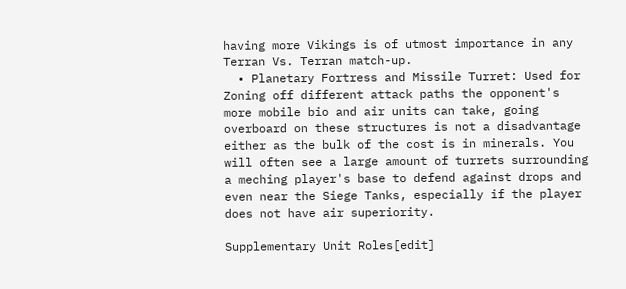having more Vikings is of utmost importance in any Terran Vs. Terran match-up.
  • Planetary Fortress and Missile Turret: Used for Zoning off different attack paths the opponent's more mobile bio and air units can take, going overboard on these structures is not a disadvantage either as the bulk of the cost is in minerals. You will often see a large amount of turrets surrounding a meching player's base to defend against drops and even near the Siege Tanks, especially if the player does not have air superiority.

Supplementary Unit Roles[edit]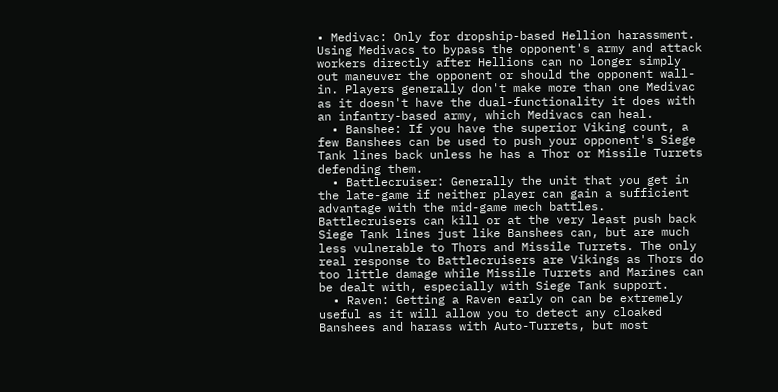• Medivac: Only for dropship-based Hellion harassment. Using Medivacs to bypass the opponent's army and attack workers directly after Hellions can no longer simply out maneuver the opponent or should the opponent wall-in. Players generally don't make more than one Medivac as it doesn't have the dual-functionality it does with an infantry-based army, which Medivacs can heal.
  • Banshee: If you have the superior Viking count, a few Banshees can be used to push your opponent's Siege Tank lines back unless he has a Thor or Missile Turrets defending them.
  • Battlecruiser: Generally the unit that you get in the late-game if neither player can gain a sufficient advantage with the mid-game mech battles. Battlecruisers can kill or at the very least push back Siege Tank lines just like Banshees can, but are much less vulnerable to Thors and Missile Turrets. The only real response to Battlecruisers are Vikings as Thors do too little damage while Missile Turrets and Marines can be dealt with, especially with Siege Tank support.
  • Raven: Getting a Raven early on can be extremely useful as it will allow you to detect any cloaked Banshees and harass with Auto-Turrets, but most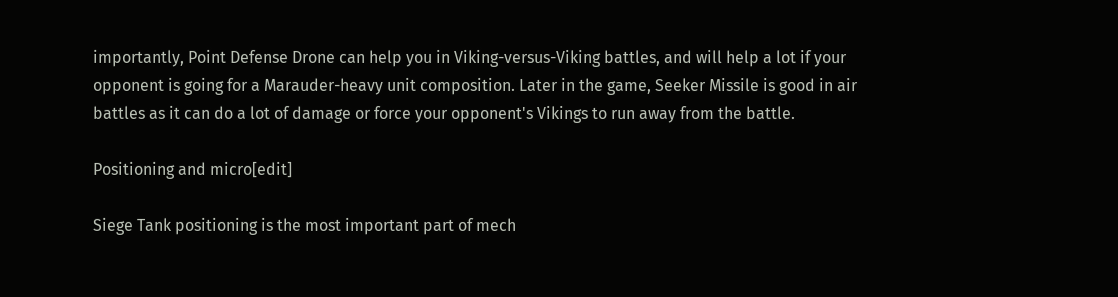importantly, Point Defense Drone can help you in Viking-versus-Viking battles, and will help a lot if your opponent is going for a Marauder-heavy unit composition. Later in the game, Seeker Missile is good in air battles as it can do a lot of damage or force your opponent's Vikings to run away from the battle.

Positioning and micro[edit]

Siege Tank positioning is the most important part of mech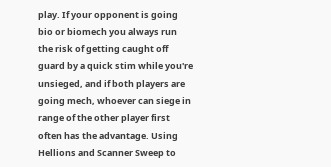play. If your opponent is going bio or biomech you always run the risk of getting caught off guard by a quick stim while you're unsieged, and if both players are going mech, whoever can siege in range of the other player first often has the advantage. Using Hellions and Scanner Sweep to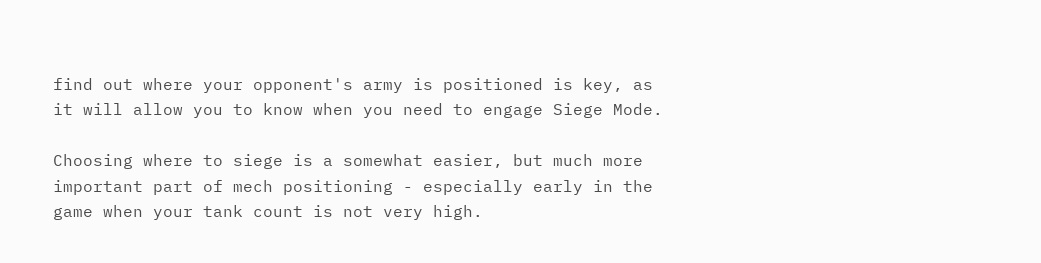find out where your opponent's army is positioned is key, as it will allow you to know when you need to engage Siege Mode.

Choosing where to siege is a somewhat easier, but much more important part of mech positioning - especially early in the game when your tank count is not very high.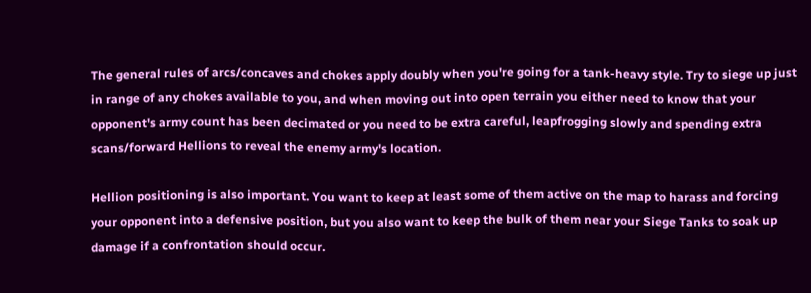The general rules of arcs/concaves and chokes apply doubly when you're going for a tank-heavy style. Try to siege up just in range of any chokes available to you, and when moving out into open terrain you either need to know that your opponent's army count has been decimated or you need to be extra careful, leapfrogging slowly and spending extra scans/forward Hellions to reveal the enemy army's location.

Hellion positioning is also important. You want to keep at least some of them active on the map to harass and forcing your opponent into a defensive position, but you also want to keep the bulk of them near your Siege Tanks to soak up damage if a confrontation should occur.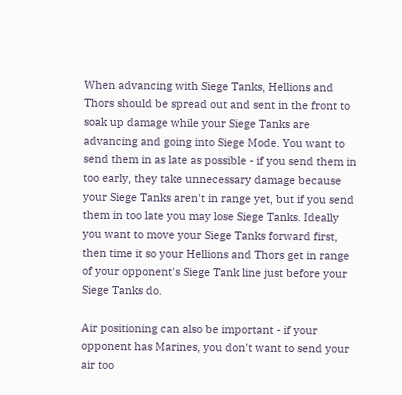When advancing with Siege Tanks, Hellions and Thors should be spread out and sent in the front to soak up damage while your Siege Tanks are advancing and going into Siege Mode. You want to send them in as late as possible - if you send them in too early, they take unnecessary damage because your Siege Tanks aren't in range yet, but if you send them in too late you may lose Siege Tanks. Ideally you want to move your Siege Tanks forward first, then time it so your Hellions and Thors get in range of your opponent's Siege Tank line just before your Siege Tanks do.

Air positioning can also be important - if your opponent has Marines, you don't want to send your air too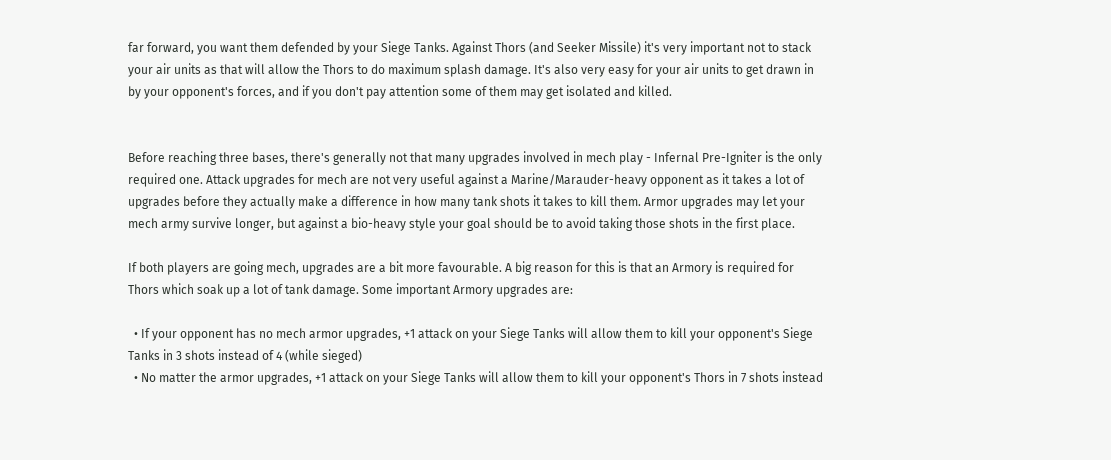far forward, you want them defended by your Siege Tanks. Against Thors (and Seeker Missile) it's very important not to stack your air units as that will allow the Thors to do maximum splash damage. It's also very easy for your air units to get drawn in by your opponent's forces, and if you don't pay attention some of them may get isolated and killed.


Before reaching three bases, there's generally not that many upgrades involved in mech play - Infernal Pre-Igniter is the only required one. Attack upgrades for mech are not very useful against a Marine/Marauder-heavy opponent as it takes a lot of upgrades before they actually make a difference in how many tank shots it takes to kill them. Armor upgrades may let your mech army survive longer, but against a bio-heavy style your goal should be to avoid taking those shots in the first place.

If both players are going mech, upgrades are a bit more favourable. A big reason for this is that an Armory is required for Thors which soak up a lot of tank damage. Some important Armory upgrades are:

  • If your opponent has no mech armor upgrades, +1 attack on your Siege Tanks will allow them to kill your opponent's Siege Tanks in 3 shots instead of 4 (while sieged)
  • No matter the armor upgrades, +1 attack on your Siege Tanks will allow them to kill your opponent's Thors in 7 shots instead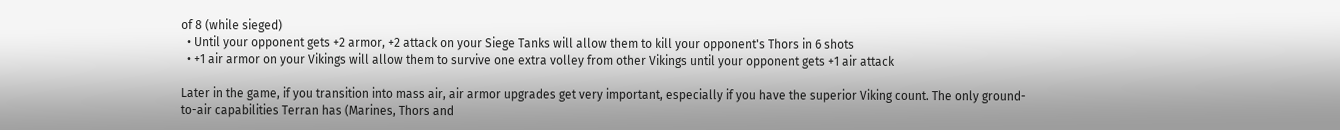of 8 (while sieged)
  • Until your opponent gets +2 armor, +2 attack on your Siege Tanks will allow them to kill your opponent's Thors in 6 shots
  • +1 air armor on your Vikings will allow them to survive one extra volley from other Vikings until your opponent gets +1 air attack

Later in the game, if you transition into mass air, air armor upgrades get very important, especially if you have the superior Viking count. The only ground-to-air capabilities Terran has (Marines, Thors and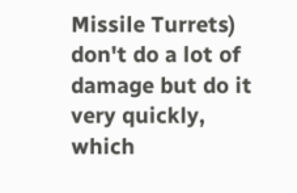Missile Turrets) don't do a lot of damage but do it very quickly, which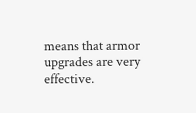means that armor upgrades are very effective.